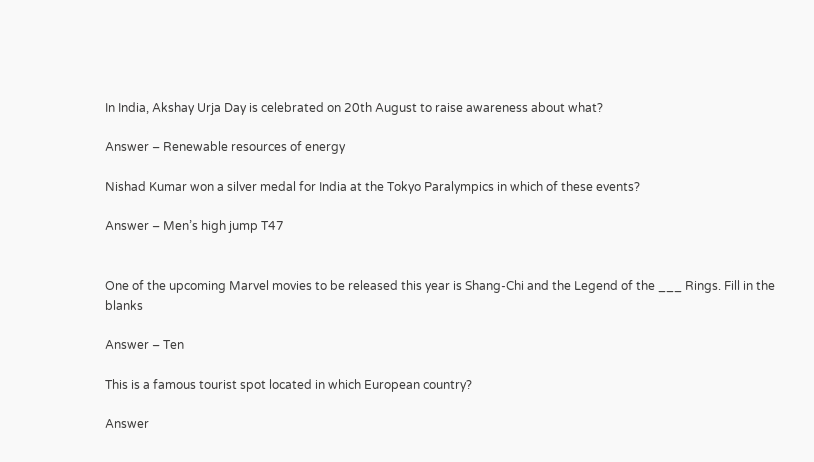In India, Akshay Urja Day is celebrated on 20th August to raise awareness about what?

Answer – Renewable resources of energy

Nishad Kumar won a silver medal for India at the Tokyo Paralympics in which of these events?

Answer – Men’s high jump T47


One of the upcoming Marvel movies to be released this year is Shang-Chi and the Legend of the ___ Rings. Fill in the blanks

Answer – Ten

This is a famous tourist spot located in which European country?

Answer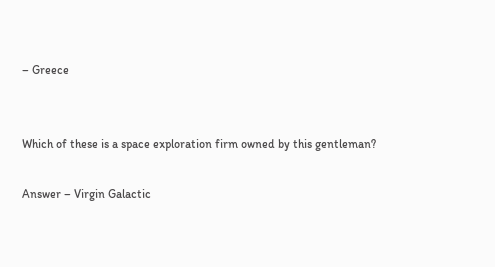– Greece


Which of these is a space exploration firm owned by this gentleman?

Answer – Virgin Galactic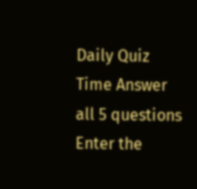Daily Quiz Time Answer all 5 questions Enter the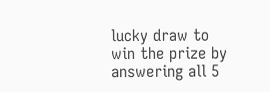lucky draw to win the prize by answering all 5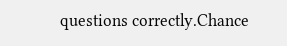questions correctly.Chance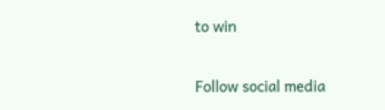to win

Follow social media